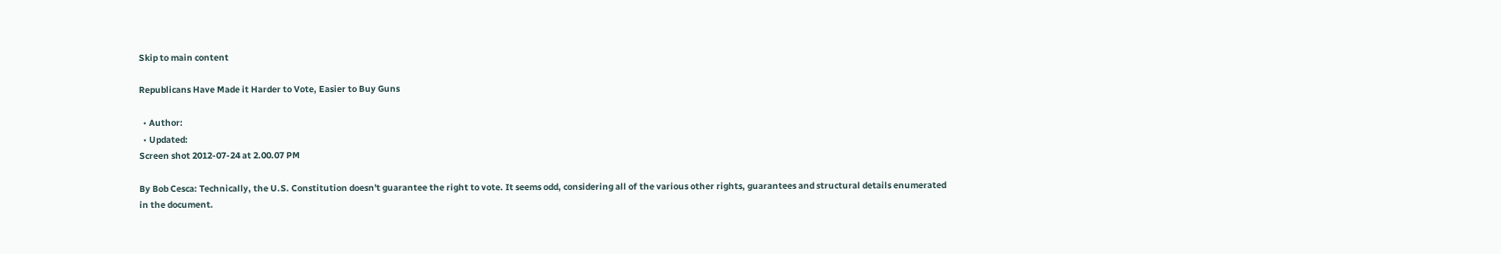Skip to main content

Republicans Have Made it Harder to Vote, Easier to Buy Guns

  • Author:
  • Updated:
Screen shot 2012-07-24 at 2.00.07 PM

By Bob Cesca: Technically, the U.S. Constitution doesn't guarantee the right to vote. It seems odd, considering all of the various other rights, guarantees and structural details enumerated in the document.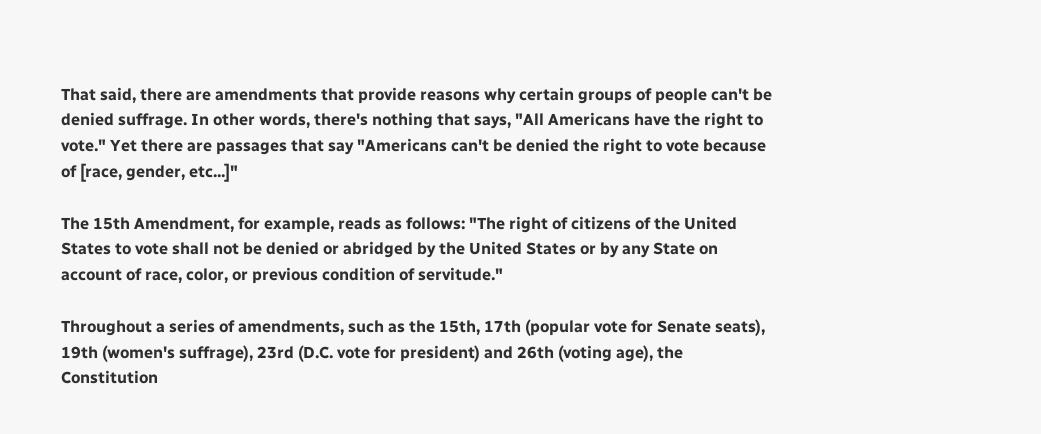That said, there are amendments that provide reasons why certain groups of people can't be denied suffrage. In other words, there's nothing that says, "All Americans have the right to vote." Yet there are passages that say "Americans can't be denied the right to vote because of [race, gender, etc...]"

The 15th Amendment, for example, reads as follows: "The right of citizens of the United States to vote shall not be denied or abridged by the United States or by any State on account of race, color, or previous condition of servitude."

Throughout a series of amendments, such as the 15th, 17th (popular vote for Senate seats), 19th (women's suffrage), 23rd (D.C. vote for president) and 26th (voting age), the Constitution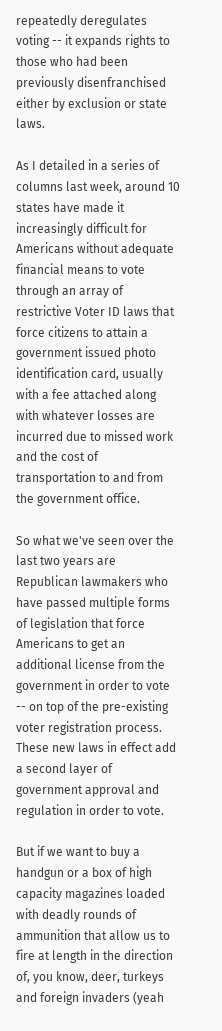repeatedly deregulates voting -- it expands rights to those who had been previously disenfranchised either by exclusion or state laws.

As I detailed in a series of columns last week, around 10 states have made it increasingly difficult for Americans without adequate financial means to vote through an array of restrictive Voter ID laws that force citizens to attain a government issued photo identification card, usually with a fee attached along with whatever losses are incurred due to missed work and the cost of transportation to and from the government office.

So what we've seen over the last two years are Republican lawmakers who have passed multiple forms of legislation that force Americans to get an additional license from the government in order to vote -- on top of the pre-existing voter registration process. These new laws in effect add a second layer of government approval and regulation in order to vote.

But if we want to buy a handgun or a box of high capacity magazines loaded with deadly rounds of ammunition that allow us to fire at length in the direction of, you know, deer, turkeys and foreign invaders (yeah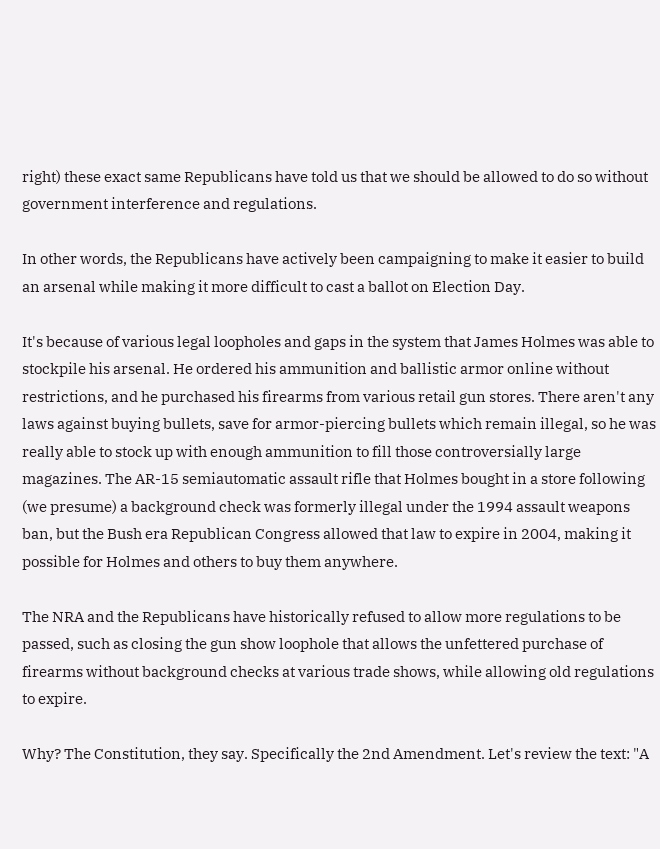right) these exact same Republicans have told us that we should be allowed to do so without government interference and regulations.

In other words, the Republicans have actively been campaigning to make it easier to build an arsenal while making it more difficult to cast a ballot on Election Day.

It's because of various legal loopholes and gaps in the system that James Holmes was able to stockpile his arsenal. He ordered his ammunition and ballistic armor online without restrictions, and he purchased his firearms from various retail gun stores. There aren't any laws against buying bullets, save for armor-piercing bullets which remain illegal, so he was really able to stock up with enough ammunition to fill those controversially large magazines. The AR-15 semiautomatic assault rifle that Holmes bought in a store following (we presume) a background check was formerly illegal under the 1994 assault weapons ban, but the Bush era Republican Congress allowed that law to expire in 2004, making it possible for Holmes and others to buy them anywhere.

The NRA and the Republicans have historically refused to allow more regulations to be passed, such as closing the gun show loophole that allows the unfettered purchase of firearms without background checks at various trade shows, while allowing old regulations to expire.

Why? The Constitution, they say. Specifically the 2nd Amendment. Let's review the text: "A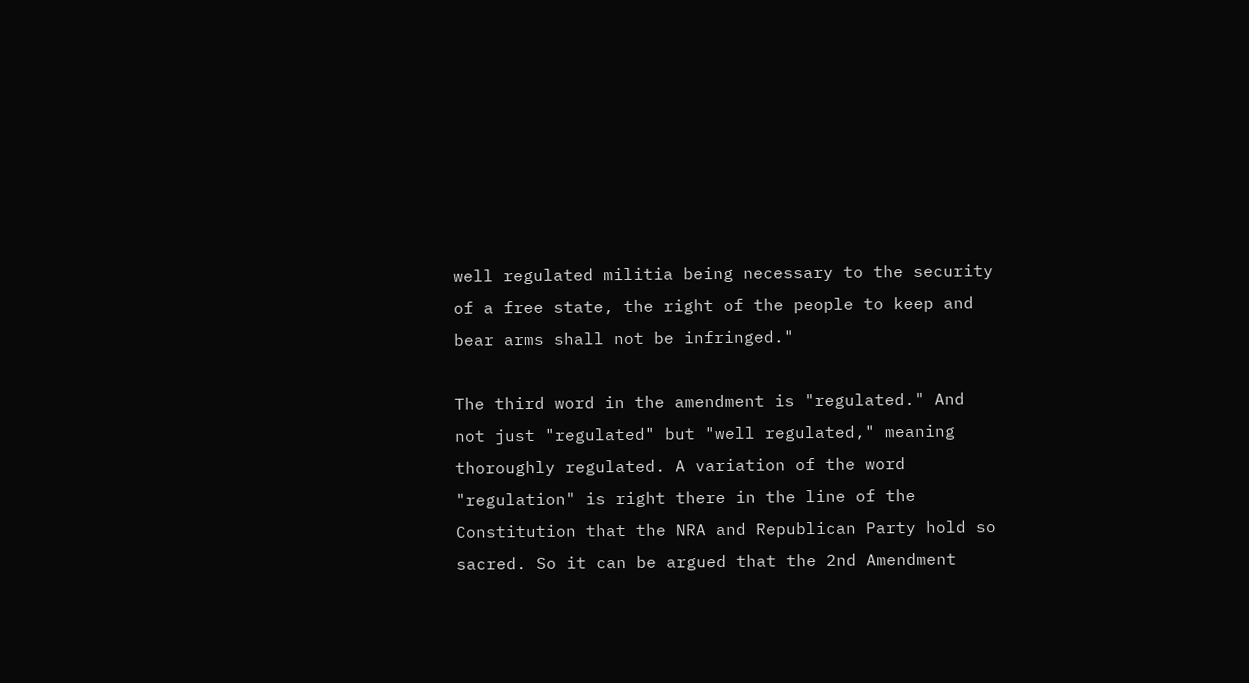well regulated militia being necessary to the security of a free state, the right of the people to keep and bear arms shall not be infringed."

The third word in the amendment is "regulated." And not just "regulated" but "well regulated," meaning thoroughly regulated. A variation of the word "regulation" is right there in the line of the Constitution that the NRA and Republican Party hold so sacred. So it can be argued that the 2nd Amendment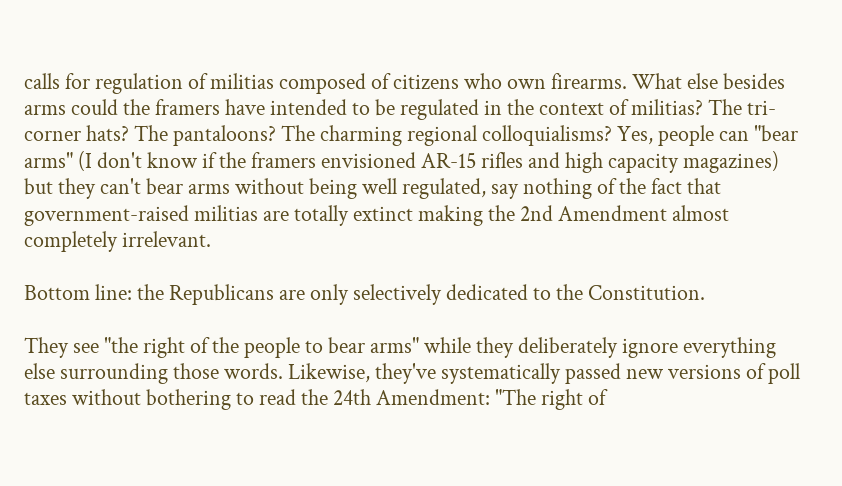calls for regulation of militias composed of citizens who own firearms. What else besides arms could the framers have intended to be regulated in the context of militias? The tri-corner hats? The pantaloons? The charming regional colloquialisms? Yes, people can "bear arms" (I don't know if the framers envisioned AR-15 rifles and high capacity magazines) but they can't bear arms without being well regulated, say nothing of the fact that government-raised militias are totally extinct making the 2nd Amendment almost completely irrelevant.

Bottom line: the Republicans are only selectively dedicated to the Constitution.

They see "the right of the people to bear arms" while they deliberately ignore everything else surrounding those words. Likewise, they've systematically passed new versions of poll taxes without bothering to read the 24th Amendment: "The right of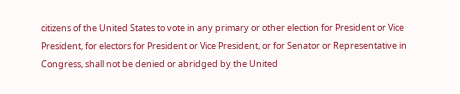citizens of the United States to vote in any primary or other election for President or Vice President, for electors for President or Vice President, or for Senator or Representative in Congress, shall not be denied or abridged by the United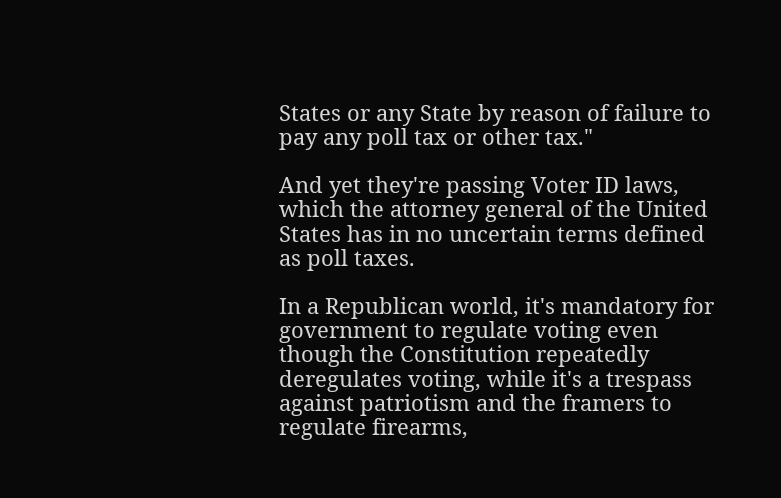States or any State by reason of failure to pay any poll tax or other tax."

And yet they're passing Voter ID laws, which the attorney general of the United States has in no uncertain terms defined as poll taxes.

In a Republican world, it's mandatory for government to regulate voting even though the Constitution repeatedly deregulates voting, while it's a trespass against patriotism and the framers to regulate firearms,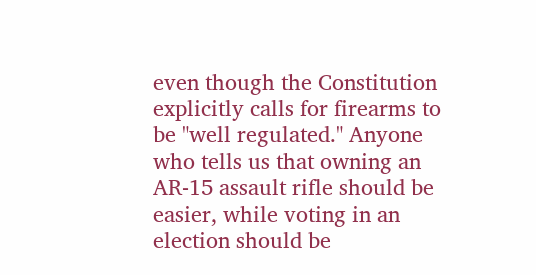even though the Constitution explicitly calls for firearms to be "well regulated." Anyone who tells us that owning an AR-15 assault rifle should be easier, while voting in an election should be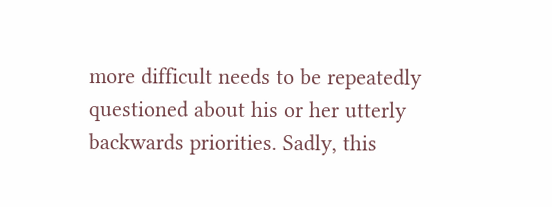more difficult needs to be repeatedly questioned about his or her utterly backwards priorities. Sadly, this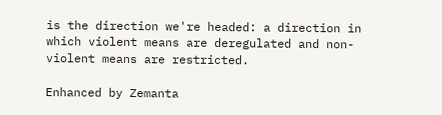is the direction we're headed: a direction in which violent means are deregulated and non-violent means are restricted.

Enhanced by Zemanta